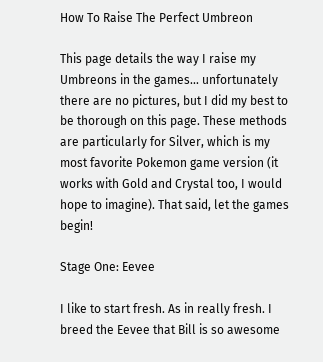How To Raise The Perfect Umbreon

This page details the way I raise my Umbreons in the games... unfortunately there are no pictures, but I did my best to be thorough on this page. These methods are particularly for Silver, which is my most favorite Pokemon game version (it works with Gold and Crystal too, I would hope to imagine). That said, let the games begin!

Stage One: Eevee

I like to start fresh. As in really fresh. I breed the Eevee that Bill is so awesome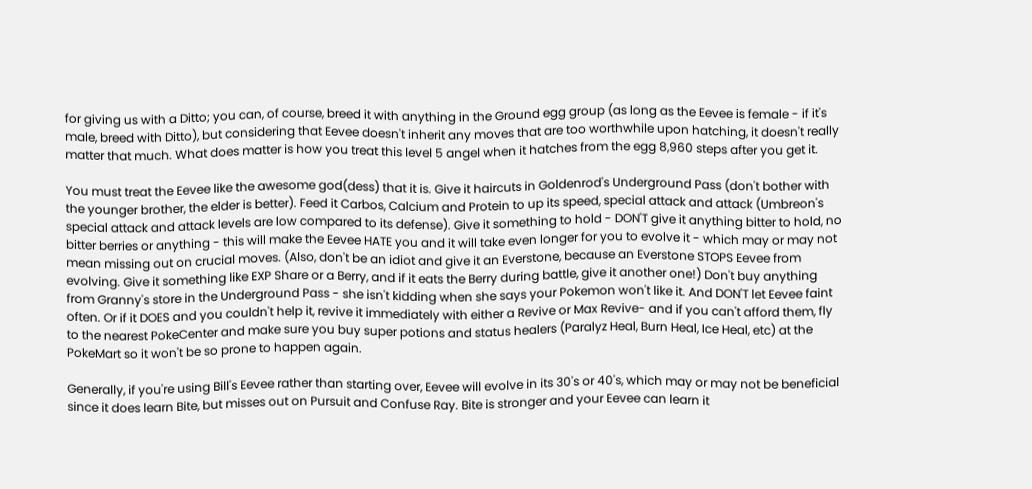for giving us with a Ditto; you can, of course, breed it with anything in the Ground egg group (as long as the Eevee is female - if it's male, breed with Ditto), but considering that Eevee doesn't inherit any moves that are too worthwhile upon hatching, it doesn't really matter that much. What does matter is how you treat this level 5 angel when it hatches from the egg 8,960 steps after you get it.

You must treat the Eevee like the awesome god(dess) that it is. Give it haircuts in Goldenrod's Underground Pass (don't bother with the younger brother, the elder is better). Feed it Carbos, Calcium and Protein to up its speed, special attack and attack (Umbreon's special attack and attack levels are low compared to its defense). Give it something to hold - DON'T give it anything bitter to hold, no bitter berries or anything - this will make the Eevee HATE you and it will take even longer for you to evolve it - which may or may not mean missing out on crucial moves. (Also, don't be an idiot and give it an Everstone, because an Everstone STOPS Eevee from evolving. Give it something like EXP Share or a Berry, and if it eats the Berry during battle, give it another one!) Don't buy anything from Granny's store in the Underground Pass - she isn't kidding when she says your Pokemon won't like it. And DON'T let Eevee faint often. Or if it DOES and you couldn't help it, revive it immediately with either a Revive or Max Revive- and if you can't afford them, fly to the nearest PokeCenter and make sure you buy super potions and status healers (Paralyz Heal, Burn Heal, Ice Heal, etc) at the PokeMart so it won't be so prone to happen again.

Generally, if you're using Bill's Eevee rather than starting over, Eevee will evolve in its 30's or 40's, which may or may not be beneficial since it does learn Bite, but misses out on Pursuit and Confuse Ray. Bite is stronger and your Eevee can learn it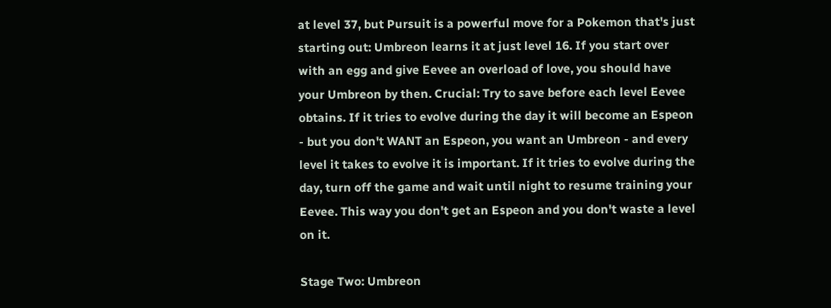at level 37, but Pursuit is a powerful move for a Pokemon that's just starting out: Umbreon learns it at just level 16. If you start over with an egg and give Eevee an overload of love, you should have your Umbreon by then. Crucial: Try to save before each level Eevee obtains. If it tries to evolve during the day it will become an Espeon - but you don't WANT an Espeon, you want an Umbreon - and every level it takes to evolve it is important. If it tries to evolve during the day, turn off the game and wait until night to resume training your Eevee. This way you don't get an Espeon and you don't waste a level on it.

Stage Two: Umbreon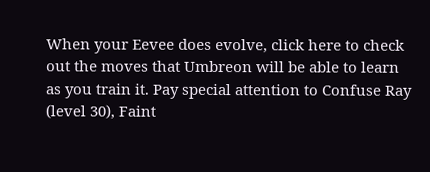When your Eevee does evolve, click here to check out the moves that Umbreon will be able to learn as you train it. Pay special attention to Confuse Ray (level 30), Faint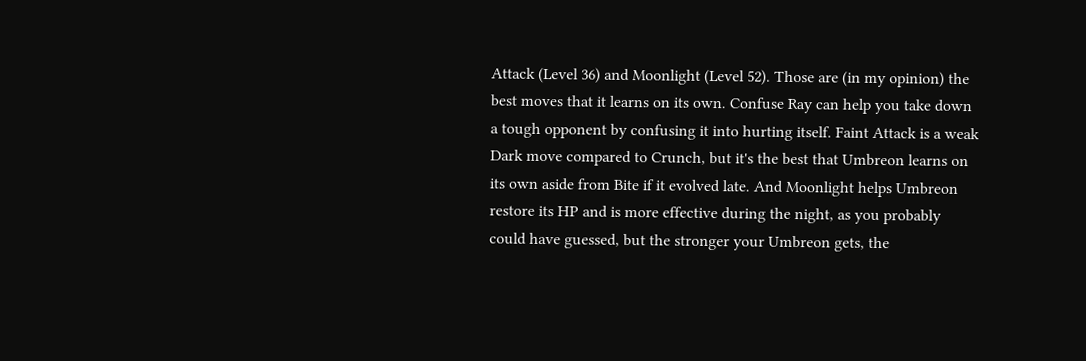Attack (Level 36) and Moonlight (Level 52). Those are (in my opinion) the best moves that it learns on its own. Confuse Ray can help you take down a tough opponent by confusing it into hurting itself. Faint Attack is a weak Dark move compared to Crunch, but it's the best that Umbreon learns on its own aside from Bite if it evolved late. And Moonlight helps Umbreon restore its HP and is more effective during the night, as you probably could have guessed, but the stronger your Umbreon gets, the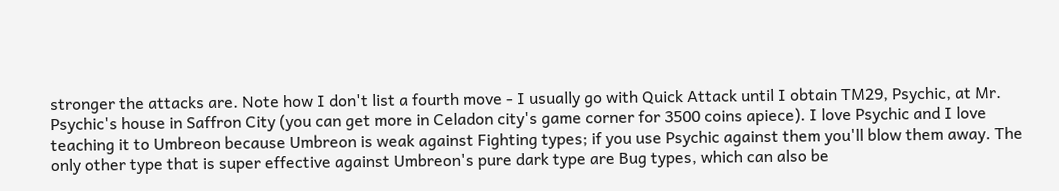stronger the attacks are. Note how I don't list a fourth move - I usually go with Quick Attack until I obtain TM29, Psychic, at Mr. Psychic's house in Saffron City (you can get more in Celadon city's game corner for 3500 coins apiece). I love Psychic and I love teaching it to Umbreon because Umbreon is weak against Fighting types; if you use Psychic against them you'll blow them away. The only other type that is super effective against Umbreon's pure dark type are Bug types, which can also be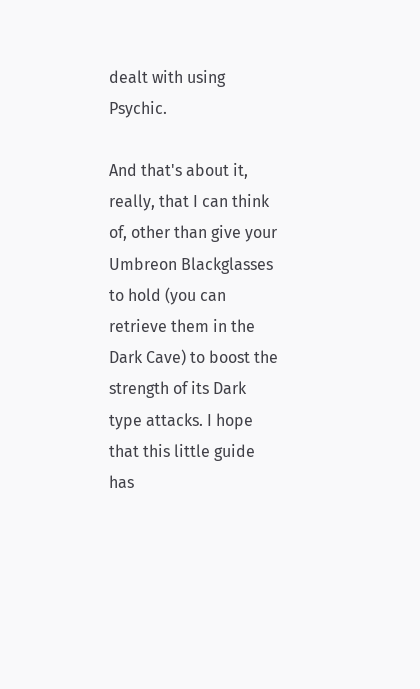dealt with using Psychic.

And that's about it, really, that I can think of, other than give your Umbreon Blackglasses to hold (you can retrieve them in the Dark Cave) to boost the strength of its Dark type attacks. I hope that this little guide has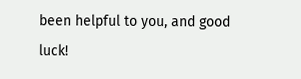been helpful to you, and good luck!